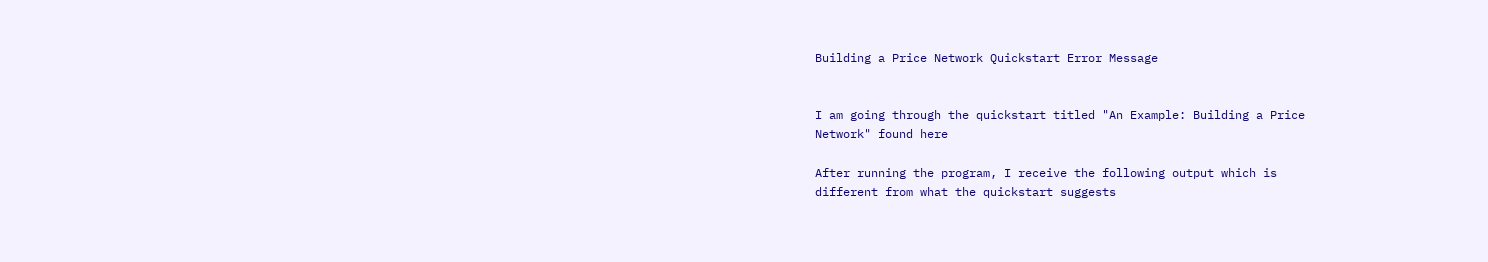Building a Price Network Quickstart Error Message


I am going through the quickstart titled "An Example: Building a Price
Network" found here

After running the program, I receive the following output which is
different from what the quickstart suggests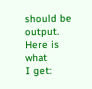should be output. Here is what
I get: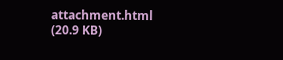attachment.html (20.9 KB)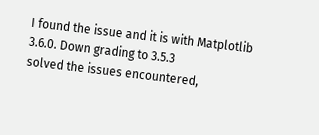I found the issue and it is with Matplotlib 3.6.0. Down grading to 3.5.3
solved the issues encountered,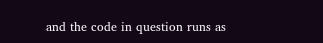and the code in question runs as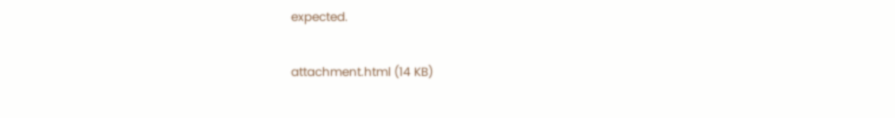expected.

attachment.html (14 KB)